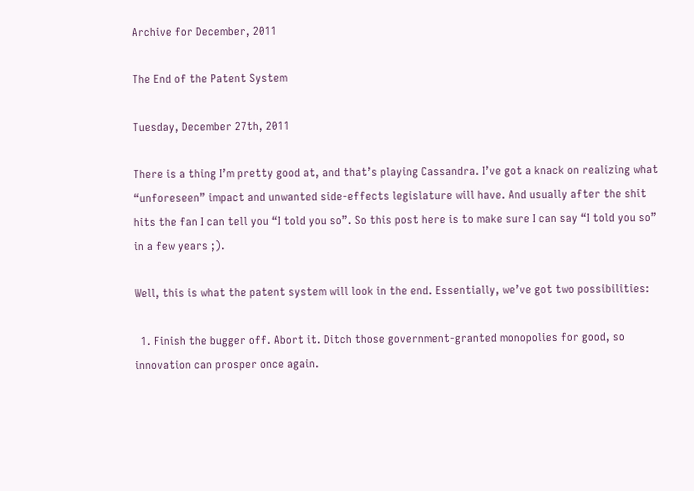Archive for December, 2011

The End of the Patent System

Tuesday, December 27th, 2011

There is a thing I’m pretty good at, and that’s playing Cassandra. I’ve got a knack on realizing what “unforeseen” impact and unwanted side-effects legislature will have. And usually after the shit hits the fan I can tell you “I told you so”. So this post here is to make sure I can say “I told you so” in a few years ;).

Well, this is what the patent system will look in the end. Essentially, we’ve got two possibilities:

  1. Finish the bugger off. Abort it. Ditch those government-granted monopolies for good, so innovation can prosper once again.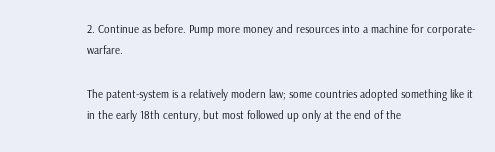2. Continue as before. Pump more money and resources into a machine for corporate-warfare.

The patent-system is a relatively modern law; some countries adopted something like it in the early 18th century, but most followed up only at the end of the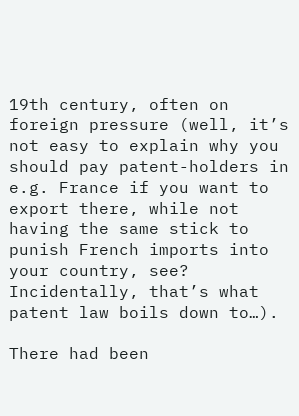19th century, often on foreign pressure (well, it’s not easy to explain why you should pay patent-holders in e.g. France if you want to export there, while not having the same stick to punish French imports into your country, see? Incidentally, that’s what patent law boils down to…).

There had been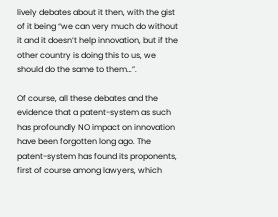lively debates about it then, with the gist of it being “we can very much do without it and it doesn’t help innovation, but if the other country is doing this to us, we should do the same to them…”.

Of course, all these debates and the evidence that a patent-system as such has profoundly NO impact on innovation have been forgotten long ago. The patent-system has found its proponents, first of course among lawyers, which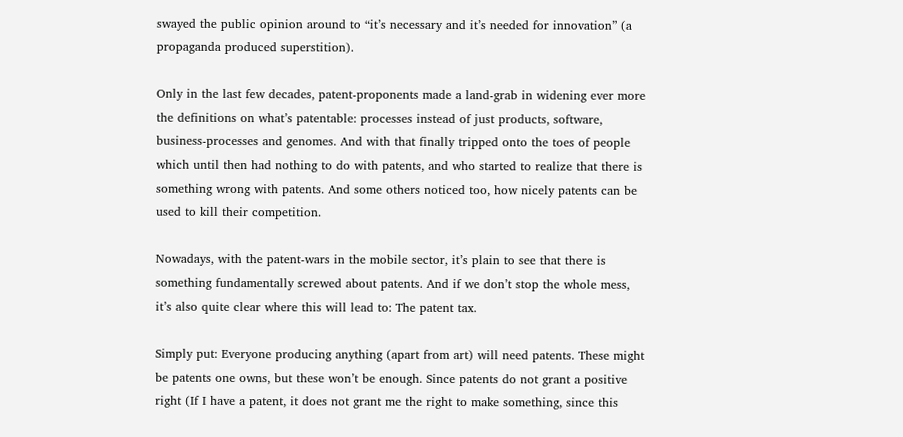swayed the public opinion around to “it’s necessary and it’s needed for innovation” (a propaganda produced superstition).

Only in the last few decades, patent-proponents made a land-grab in widening ever more the definitions on what’s patentable: processes instead of just products, software, business-processes and genomes. And with that finally tripped onto the toes of people which until then had nothing to do with patents, and who started to realize that there is something wrong with patents. And some others noticed too, how nicely patents can be used to kill their competition.

Nowadays, with the patent-wars in the mobile sector, it’s plain to see that there is something fundamentally screwed about patents. And if we don’t stop the whole mess, it’s also quite clear where this will lead to: The patent tax.

Simply put: Everyone producing anything (apart from art) will need patents. These might be patents one owns, but these won’t be enough. Since patents do not grant a positive right (If I have a patent, it does not grant me the right to make something, since this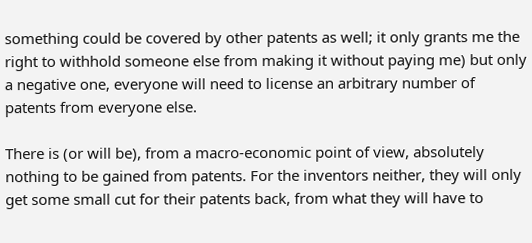something could be covered by other patents as well; it only grants me the right to withhold someone else from making it without paying me) but only a negative one, everyone will need to license an arbitrary number of patents from everyone else.

There is (or will be), from a macro-economic point of view, absolutely nothing to be gained from patents. For the inventors neither, they will only get some small cut for their patents back, from what they will have to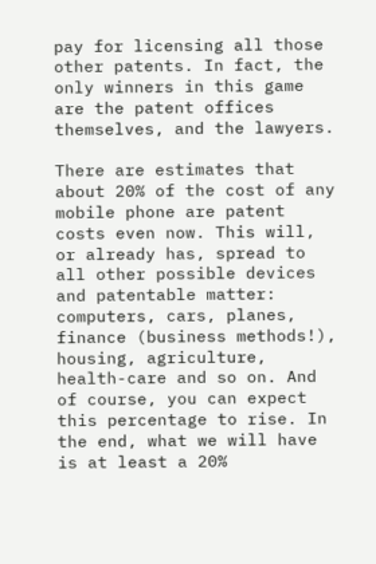pay for licensing all those other patents. In fact, the only winners in this game are the patent offices themselves, and the lawyers.

There are estimates that about 20% of the cost of any mobile phone are patent costs even now. This will, or already has, spread to all other possible devices and patentable matter: computers, cars, planes, finance (business methods!), housing, agriculture, health-care and so on. And of course, you can expect this percentage to rise. In the end, what we will have is at least a 20%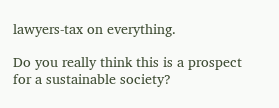lawyers-tax on everything.

Do you really think this is a prospect for a sustainable society?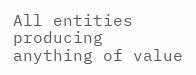All entities producing anything of value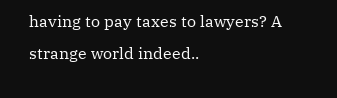having to pay taxes to lawyers? A strange world indeed..